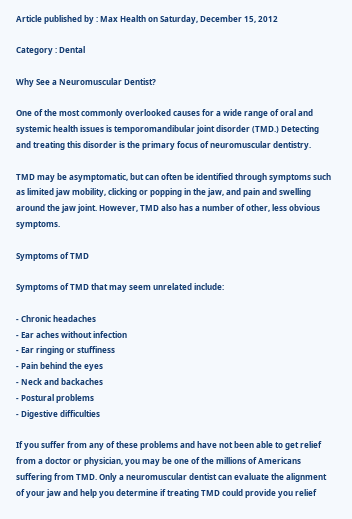Article published by : Max Health on Saturday, December 15, 2012

Category : Dental

Why See a Neuromuscular Dentist?

One of the most commonly overlooked causes for a wide range of oral and systemic health issues is temporomandibular joint disorder (TMD.) Detecting and treating this disorder is the primary focus of neuromuscular dentistry.

TMD may be asymptomatic, but can often be identified through symptoms such as limited jaw mobility, clicking or popping in the jaw, and pain and swelling around the jaw joint. However, TMD also has a number of other, less obvious symptoms.

Symptoms of TMD

Symptoms of TMD that may seem unrelated include:

- Chronic headaches
- Ear aches without infection
- Ear ringing or stuffiness
- Pain behind the eyes
- Neck and backaches
- Postural problems
- Digestive difficulties

If you suffer from any of these problems and have not been able to get relief from a doctor or physician, you may be one of the millions of Americans suffering from TMD. Only a neuromuscular dentist can evaluate the alignment of your jaw and help you determine if treating TMD could provide you relief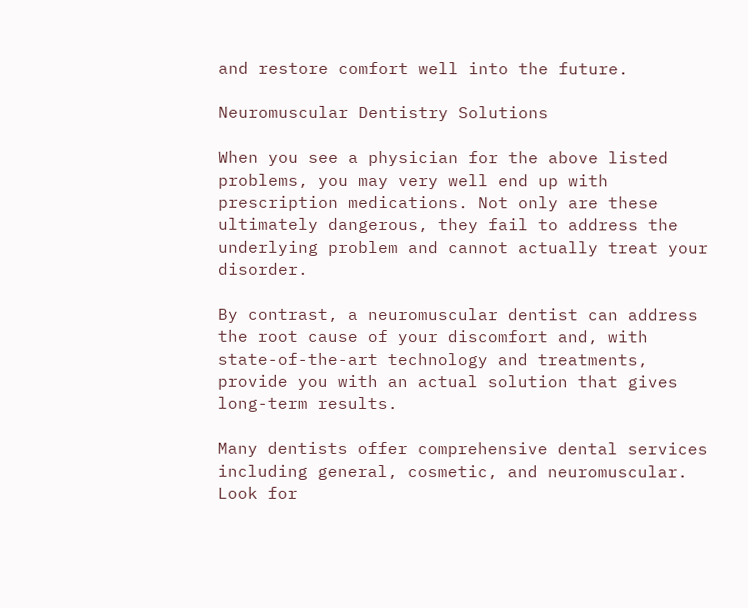and restore comfort well into the future.

Neuromuscular Dentistry Solutions

When you see a physician for the above listed problems, you may very well end up with prescription medications. Not only are these ultimately dangerous, they fail to address the underlying problem and cannot actually treat your disorder.

By contrast, a neuromuscular dentist can address the root cause of your discomfort and, with state-of-the-art technology and treatments, provide you with an actual solution that gives long-term results.

Many dentists offer comprehensive dental services including general, cosmetic, and neuromuscular. Look for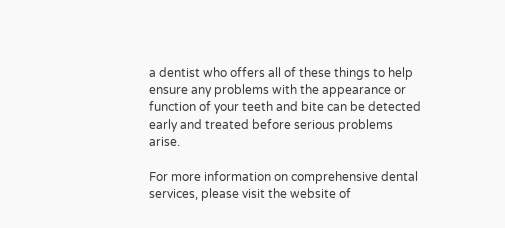a dentist who offers all of these things to help ensure any problems with the appearance or function of your teeth and bite can be detected early and treated before serious problems arise.

For more information on comprehensive dental services, please visit the website of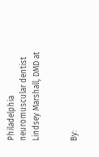Philadelphia neuromuscular dentist Lindsey Marshall, DMD at


By: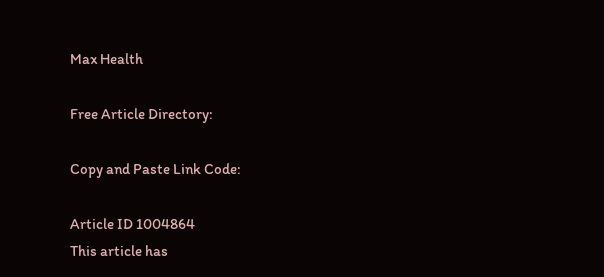Max Health

Free Article Directory:

Copy and Paste Link Code:

Article ID 1004864
This article has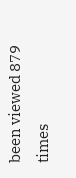been viewed 879 times